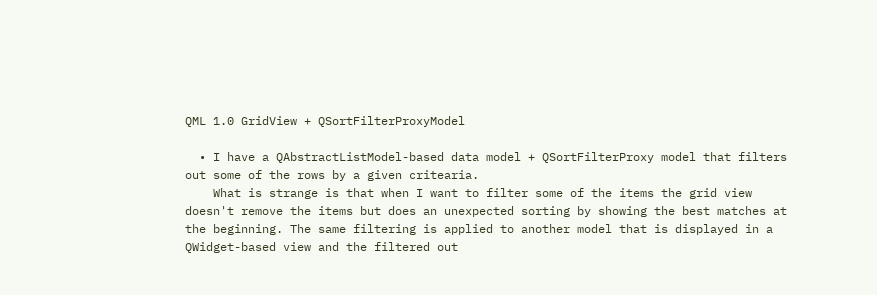QML 1.0 GridView + QSortFilterProxyModel

  • I have a QAbstractListModel-based data model + QSortFilterProxy model that filters out some of the rows by a given critearia.
    What is strange is that when I want to filter some of the items the grid view doesn't remove the items but does an unexpected sorting by showing the best matches at the beginning. The same filtering is applied to another model that is displayed in a QWidget-based view and the filtered out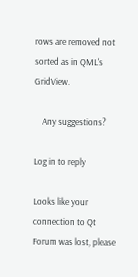rows are removed not sorted as in QML's GridView.

    Any suggestions?

Log in to reply

Looks like your connection to Qt Forum was lost, please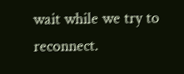wait while we try to reconnect.